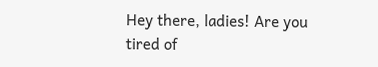Hey there, ladies! Are you tired of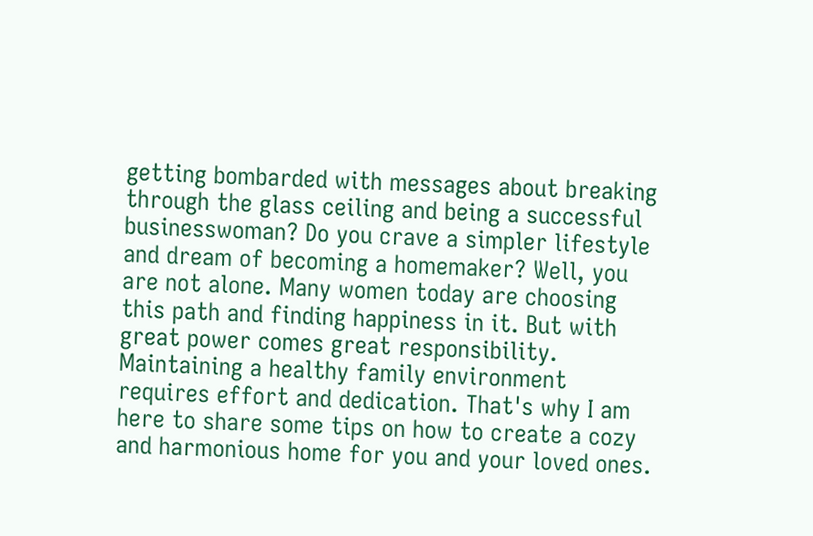getting bombarded with messages about breaking through the glass ceiling and being a successful businesswoman? Do you crave a simpler lifestyle and dream of becoming a homemaker? Well, you are not alone. Many women today are choosing this path and finding happiness in it. But with great power comes great responsibility. Maintaining a healthy family environment requires effort and dedication. That's why I am here to share some tips on how to create a cozy and harmonious home for you and your loved ones.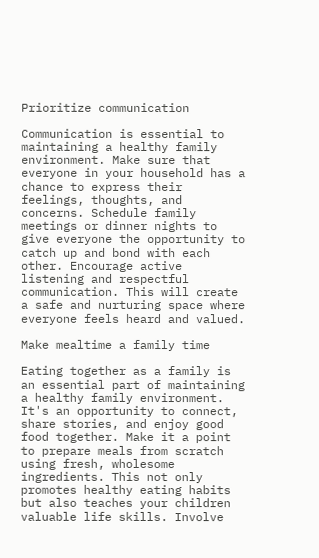Prioritize communication

Communication is essential to maintaining a healthy family environment. Make sure that everyone in your household has a chance to express their feelings, thoughts, and concerns. Schedule family meetings or dinner nights to give everyone the opportunity to catch up and bond with each other. Encourage active listening and respectful communication. This will create a safe and nurturing space where everyone feels heard and valued.

Make mealtime a family time

Eating together as a family is an essential part of maintaining a healthy family environment. It's an opportunity to connect, share stories, and enjoy good food together. Make it a point to prepare meals from scratch using fresh, wholesome ingredients. This not only promotes healthy eating habits but also teaches your children valuable life skills. Involve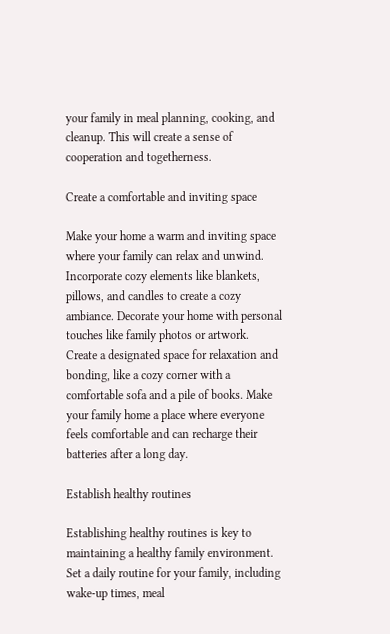your family in meal planning, cooking, and cleanup. This will create a sense of cooperation and togetherness.

Create a comfortable and inviting space

Make your home a warm and inviting space where your family can relax and unwind. Incorporate cozy elements like blankets, pillows, and candles to create a cozy ambiance. Decorate your home with personal touches like family photos or artwork. Create a designated space for relaxation and bonding, like a cozy corner with a comfortable sofa and a pile of books. Make your family home a place where everyone feels comfortable and can recharge their batteries after a long day.

Establish healthy routines

Establishing healthy routines is key to maintaining a healthy family environment. Set a daily routine for your family, including wake-up times, meal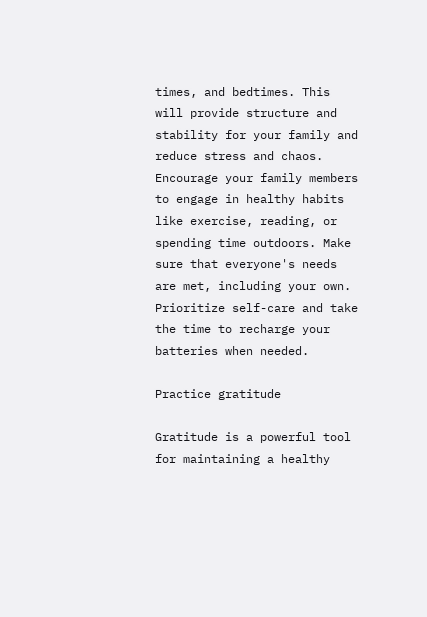times, and bedtimes. This will provide structure and stability for your family and reduce stress and chaos. Encourage your family members to engage in healthy habits like exercise, reading, or spending time outdoors. Make sure that everyone's needs are met, including your own. Prioritize self-care and take the time to recharge your batteries when needed.

Practice gratitude

Gratitude is a powerful tool for maintaining a healthy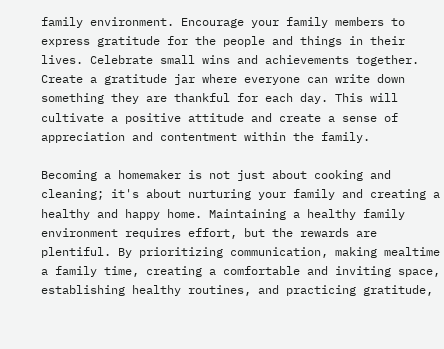family environment. Encourage your family members to express gratitude for the people and things in their lives. Celebrate small wins and achievements together. Create a gratitude jar where everyone can write down something they are thankful for each day. This will cultivate a positive attitude and create a sense of appreciation and contentment within the family.

Becoming a homemaker is not just about cooking and cleaning; it's about nurturing your family and creating a healthy and happy home. Maintaining a healthy family environment requires effort, but the rewards are plentiful. By prioritizing communication, making mealtime a family time, creating a comfortable and inviting space, establishing healthy routines, and practicing gratitude,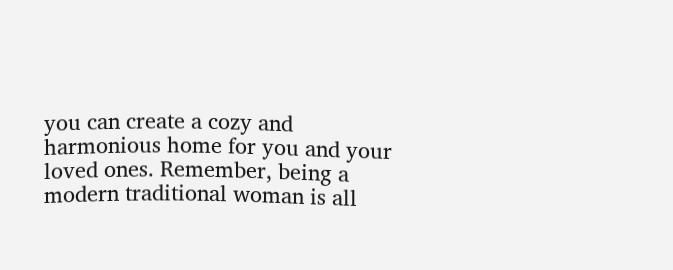you can create a cozy and harmonious home for you and your loved ones. Remember, being a modern traditional woman is all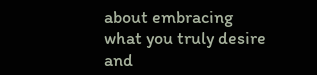about embracing what you truly desire and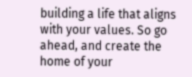building a life that aligns with your values. So go ahead, and create the home of your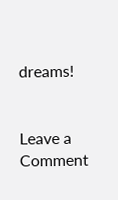dreams!


Leave a Comment